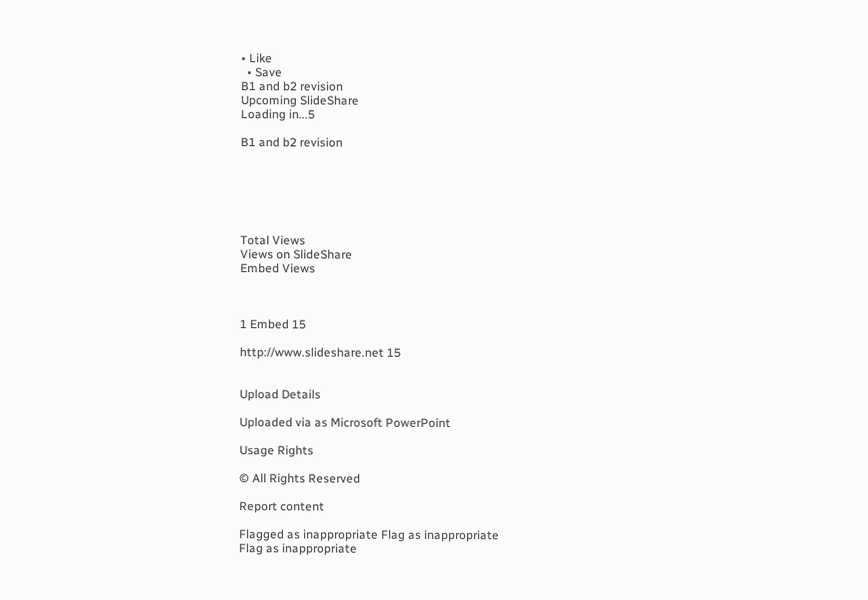• Like
  • Save
B1 and b2 revision
Upcoming SlideShare
Loading in...5

B1 and b2 revision






Total Views
Views on SlideShare
Embed Views



1 Embed 15

http://www.slideshare.net 15


Upload Details

Uploaded via as Microsoft PowerPoint

Usage Rights

© All Rights Reserved

Report content

Flagged as inappropriate Flag as inappropriate
Flag as inappropriate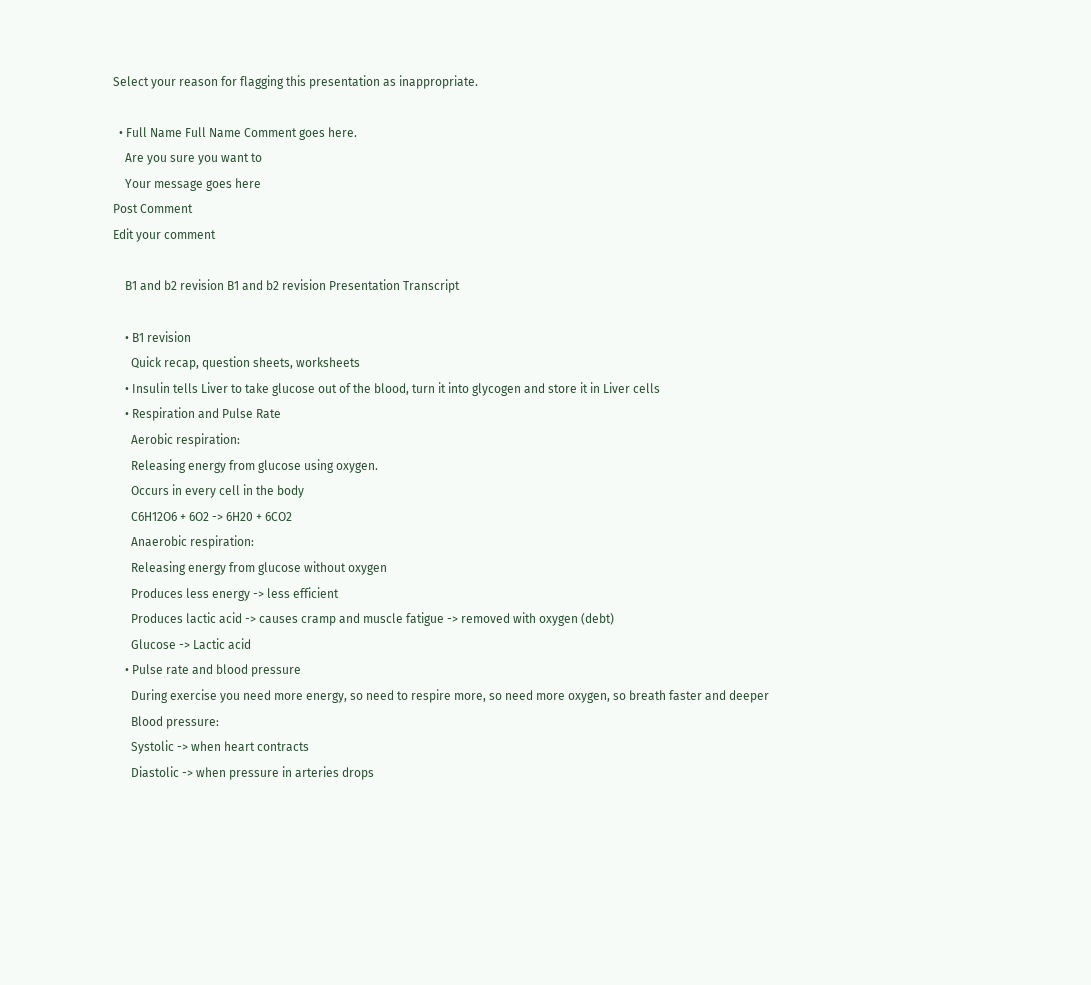Select your reason for flagging this presentation as inappropriate.

  • Full Name Full Name Comment goes here.
    Are you sure you want to
    Your message goes here
Post Comment
Edit your comment

    B1 and b2 revision B1 and b2 revision Presentation Transcript

    • B1 revision
      Quick recap, question sheets, worksheets
    • Insulin tells Liver to take glucose out of the blood, turn it into glycogen and store it in Liver cells
    • Respiration and Pulse Rate
      Aerobic respiration:
      Releasing energy from glucose using oxygen.
      Occurs in every cell in the body
      C6H12O6 + 6O2 -> 6H20 + 6CO2
      Anaerobic respiration:
      Releasing energy from glucose without oxygen
      Produces less energy -> less efficient
      Produces lactic acid -> causes cramp and muscle fatigue -> removed with oxygen (debt)
      Glucose -> Lactic acid
    • Pulse rate and blood pressure
      During exercise you need more energy, so need to respire more, so need more oxygen, so breath faster and deeper
      Blood pressure:
      Systolic -> when heart contracts
      Diastolic -> when pressure in arteries drops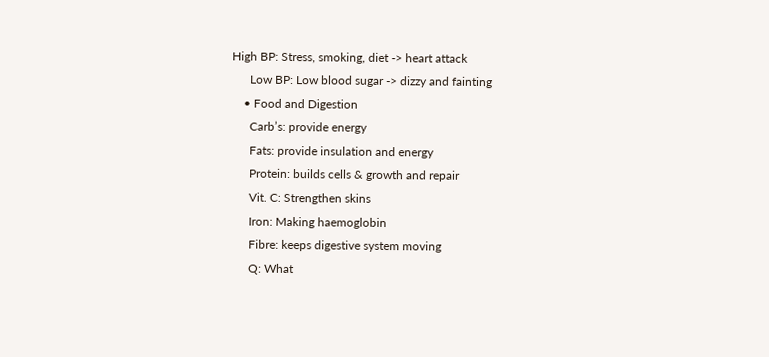High BP: Stress, smoking, diet -> heart attack
      Low BP: Low blood sugar -> dizzy and fainting
    • Food and Digestion
      Carb’s: provide energy
      Fats: provide insulation and energy
      Protein: builds cells & growth and repair
      Vit. C: Strengthen skins
      Iron: Making haemoglobin
      Fibre: keeps digestive system moving
      Q: What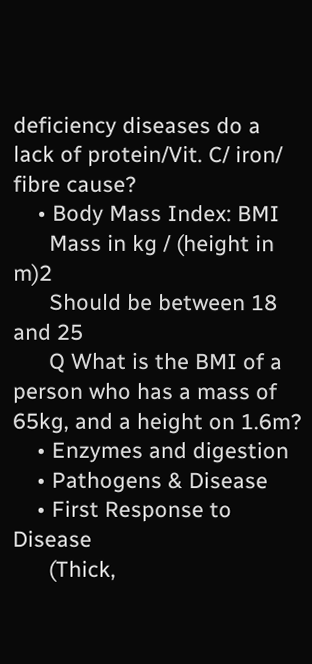deficiency diseases do a lack of protein/Vit. C/ iron/ fibre cause?
    • Body Mass Index: BMI
      Mass in kg / (height in m)2
      Should be between 18 and 25
      Q What is the BMI of a person who has a mass of 65kg, and a height on 1.6m?
    • Enzymes and digestion
    • Pathogens & Disease
    • First Response to Disease
      (Thick,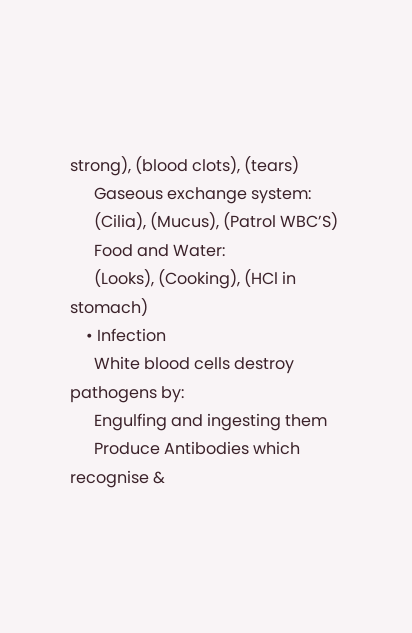strong), (blood clots), (tears)
      Gaseous exchange system:
      (Cilia), (Mucus), (Patrol WBC’S)
      Food and Water:
      (Looks), (Cooking), (HCl in stomach)
    • Infection
      White blood cells destroy pathogens by:
      Engulfing and ingesting them
      Produce Antibodies which recognise &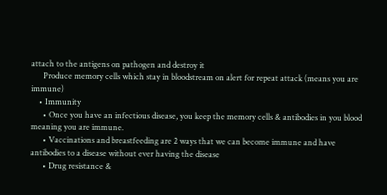attach to the antigens on pathogen and destroy it
      Produce memory cells which stay in bloodstream on alert for repeat attack (means you are immune)
    • Immunity
      • Once you have an infectious disease, you keep the memory cells & antibodies in you blood meaning you are immune.
      • Vaccinations and breastfeeding are 2 ways that we can become immune and have antibodies to a disease without ever having the disease
      • Drug resistance &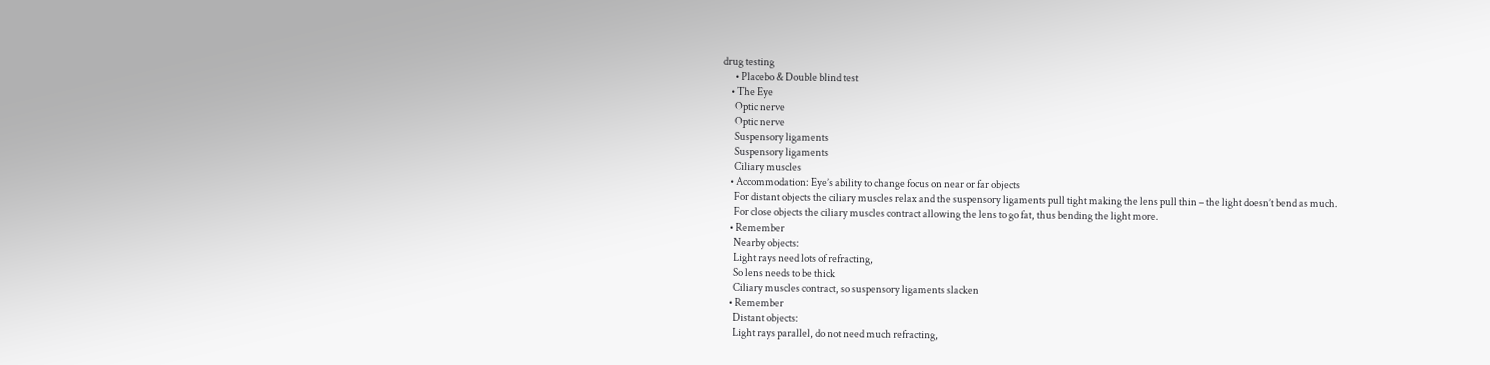drug testing
      • Placebo & Double blind test
    • The Eye
      Optic nerve
      Optic nerve
      Suspensory ligaments
      Suspensory ligaments
      Ciliary muscles
    • Accommodation: Eye’s ability to change focus on near or far objects
      For distant objects the ciliary muscles relax and the suspensory ligaments pull tight making the lens pull thin – the light doesn’t bend as much.
      For close objects the ciliary muscles contract allowing the lens to go fat, thus bending the light more.
    • Remember
      Nearby objects:
      Light rays need lots of refracting,
      So lens needs to be thick
      Ciliary muscles contract, so suspensory ligaments slacken
    • Remember
      Distant objects:
      Light rays parallel, do not need much refracting,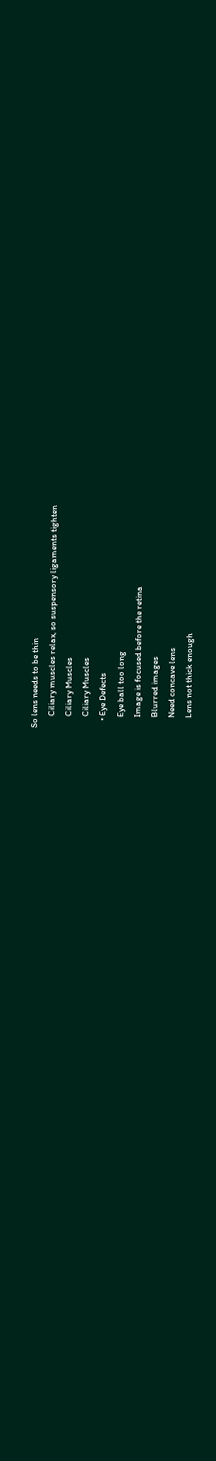So lens needs to be thin
      Ciliary muscles relax, so suspensory ligaments tighten
      Ciliary Muscles
      Ciliary Muscles
    • Eye Defects
      Eye ball too long
      Image is focused before the retina
      Blurred images
      Need concave lens
      Lens not thick enough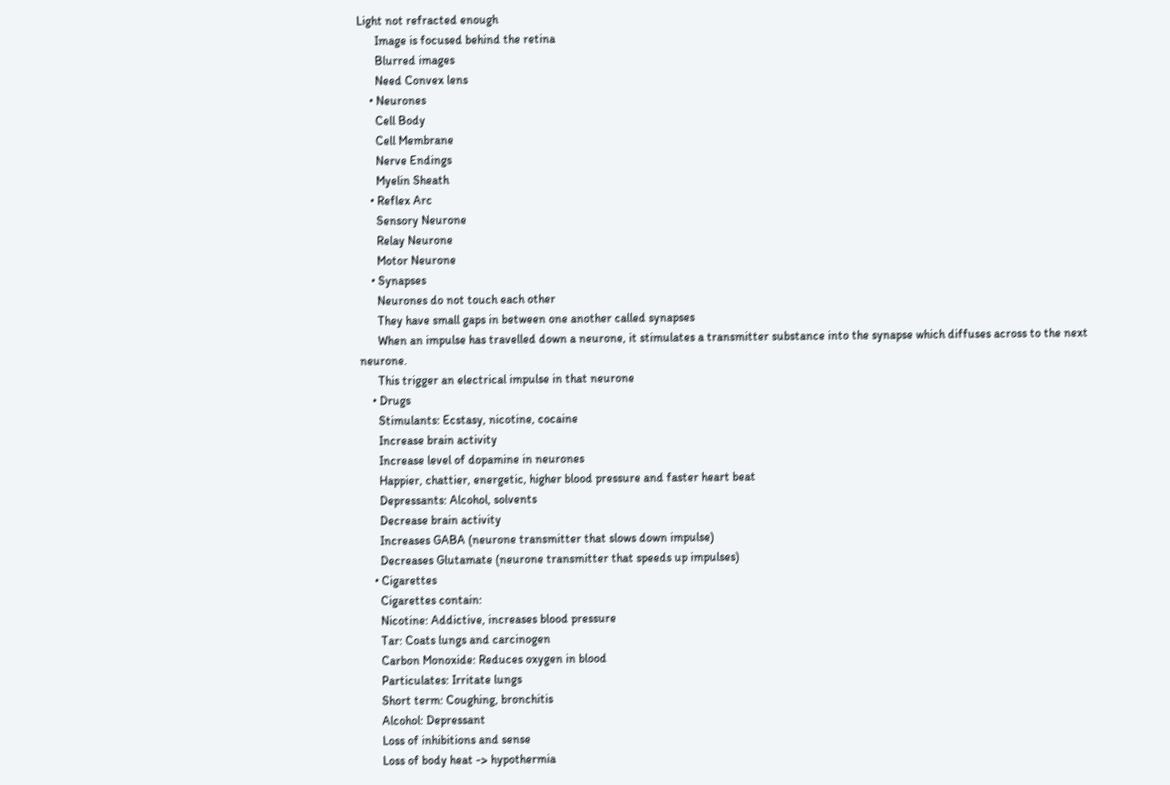Light not refracted enough
      Image is focused behind the retina
      Blurred images
      Need Convex lens
    • Neurones
      Cell Body
      Cell Membrane
      Nerve Endings
      Myelin Sheath
    • Reflex Arc
      Sensory Neurone
      Relay Neurone
      Motor Neurone
    • Synapses
      Neurones do not touch each other
      They have small gaps in between one another called synapses
      When an impulse has travelled down a neurone, it stimulates a transmitter substance into the synapse which diffuses across to the next neurone.
      This trigger an electrical impulse in that neurone
    • Drugs
      Stimulants: Ecstasy, nicotine, cocaine
      Increase brain activity
      Increase level of dopamine in neurones
      Happier, chattier, energetic, higher blood pressure and faster heart beat
      Depressants: Alcohol, solvents
      Decrease brain activity
      Increases GABA (neurone transmitter that slows down impulse)
      Decreases Glutamate (neurone transmitter that speeds up impulses)
    • Cigarettes
      Cigarettes contain:
      Nicotine: Addictive, increases blood pressure
      Tar: Coats lungs and carcinogen
      Carbon Monoxide: Reduces oxygen in blood
      Particulates: Irritate lungs
      Short term: Coughing, bronchitis
      Alcohol: Depressant
      Loss of inhibitions and sense
      Loss of body heat -> hypothermia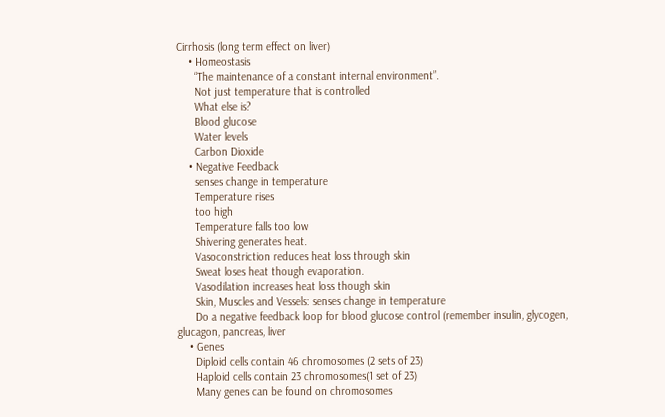Cirrhosis (long term effect on liver)
    • Homeostasis
      “The maintenance of a constant internal environment”.
      Not just temperature that is controlled
      What else is?
      Blood glucose
      Water levels
      Carbon Dioxide
    • Negative Feedback
      senses change in temperature
      Temperature rises
      too high
      Temperature falls too low
      Shivering generates heat.
      Vasoconstriction reduces heat loss through skin
      Sweat loses heat though evaporation.
      Vasodilation increases heat loss though skin
      Skin, Muscles and Vessels: senses change in temperature
      Do a negative feedback loop for blood glucose control (remember insulin, glycogen, glucagon, pancreas, liver
    • Genes
      Diploid cells contain 46 chromosomes (2 sets of 23)
      Haploid cells contain 23 chromosomes(1 set of 23)
      Many genes can be found on chromosomes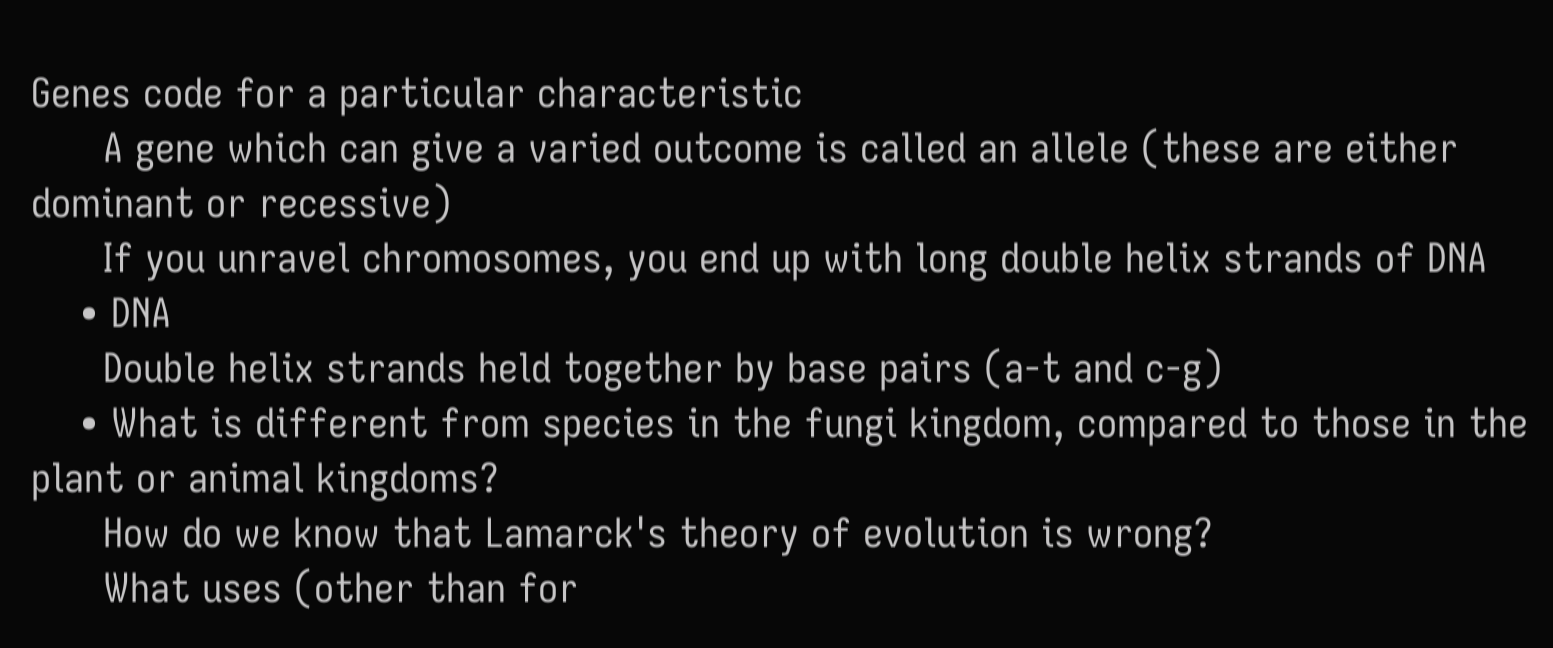Genes code for a particular characteristic
      A gene which can give a varied outcome is called an allele (these are either dominant or recessive)
      If you unravel chromosomes, you end up with long double helix strands of DNA
    • DNA
      Double helix strands held together by base pairs (a-t and c-g)
    • What is different from species in the fungi kingdom, compared to those in the plant or animal kingdoms?
      How do we know that Lamarck's theory of evolution is wrong?
      What uses (other than for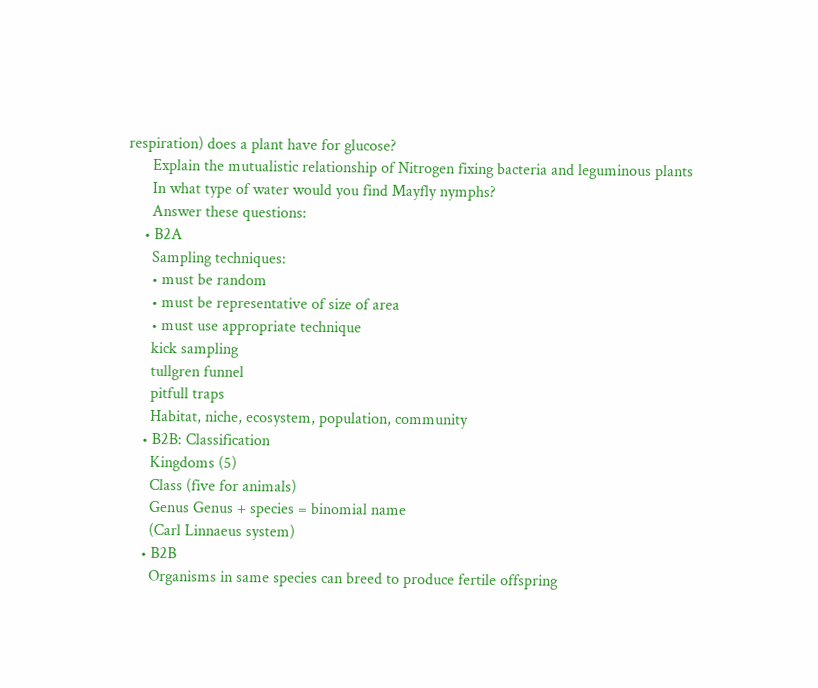respiration) does a plant have for glucose?
      Explain the mutualistic relationship of Nitrogen fixing bacteria and leguminous plants
      In what type of water would you find Mayfly nymphs?
      Answer these questions:
    • B2A
      Sampling techniques:
      • must be random
      • must be representative of size of area
      • must use appropriate technique
      kick sampling
      tullgren funnel
      pitfull traps
      Habitat, niche, ecosystem, population, community
    • B2B: Classification
      Kingdoms (5)
      Class (five for animals)
      Genus Genus + species = binomial name
      (Carl Linnaeus system)
    • B2B
      Organisms in same species can breed to produce fertile offspring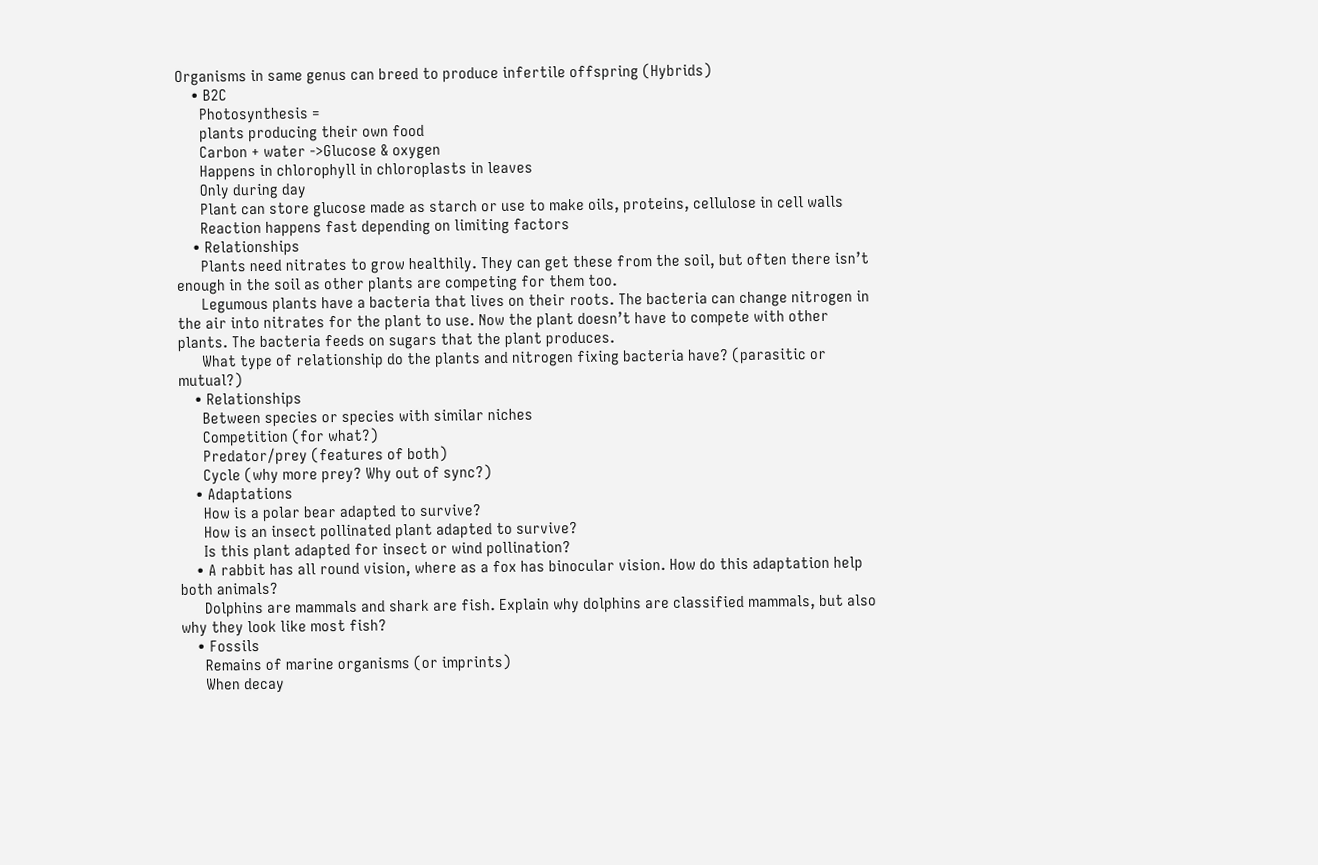Organisms in same genus can breed to produce infertile offspring (Hybrids)
    • B2C
      Photosynthesis =
      plants producing their own food
      Carbon + water ->Glucose & oxygen
      Happens in chlorophyll in chloroplasts in leaves
      Only during day
      Plant can store glucose made as starch or use to make oils, proteins, cellulose in cell walls
      Reaction happens fast depending on limiting factors
    • Relationships
      Plants need nitrates to grow healthily. They can get these from the soil, but often there isn’t enough in the soil as other plants are competing for them too.
      Legumous plants have a bacteria that lives on their roots. The bacteria can change nitrogen in the air into nitrates for the plant to use. Now the plant doesn’t have to compete with other plants. The bacteria feeds on sugars that the plant produces.
      What type of relationship do the plants and nitrogen fixing bacteria have? (parasitic or mutual?)
    • Relationships
      Between species or species with similar niches
      Competition (for what?)
      Predator/prey (features of both)
      Cycle (why more prey? Why out of sync?)
    • Adaptations
      How is a polar bear adapted to survive?
      How is an insect pollinated plant adapted to survive?
      Is this plant adapted for insect or wind pollination?
    • A rabbit has all round vision, where as a fox has binocular vision. How do this adaptation help both animals?
      Dolphins are mammals and shark are fish. Explain why dolphins are classified mammals, but also why they look like most fish?
    • Fossils
      Remains of marine organisms (or imprints)
      When decay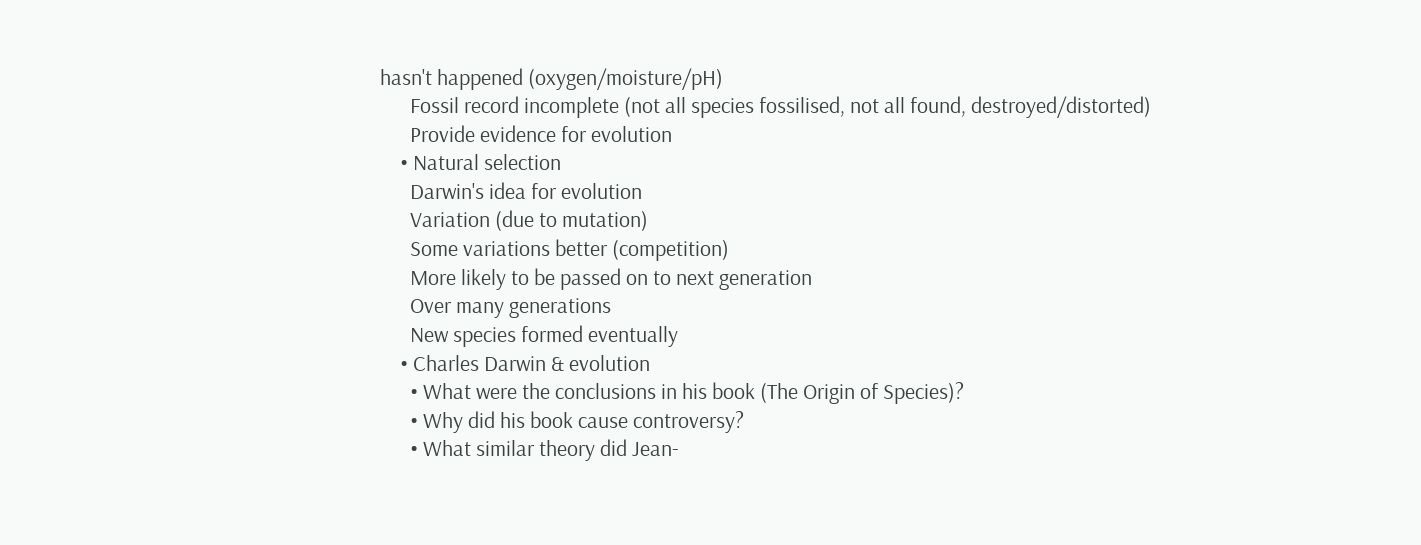hasn't happened (oxygen/moisture/pH)
      Fossil record incomplete (not all species fossilised, not all found, destroyed/distorted)
      Provide evidence for evolution
    • Natural selection
      Darwin's idea for evolution
      Variation (due to mutation)
      Some variations better (competition)
      More likely to be passed on to next generation
      Over many generations
      New species formed eventually
    • Charles Darwin & evolution
      • What were the conclusions in his book (The Origin of Species)?
      • Why did his book cause controversy?
      • What similar theory did Jean-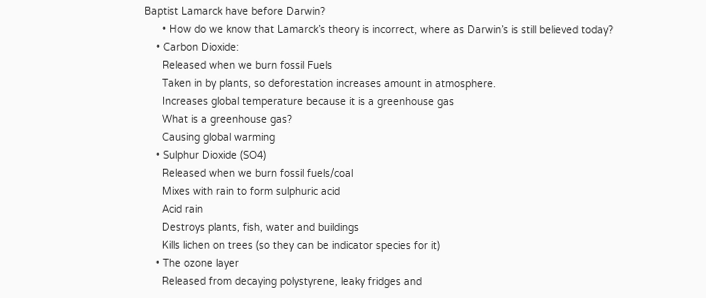Baptist Lamarck have before Darwin?
      • How do we know that Lamarck’s theory is incorrect, where as Darwin’s is still believed today?
    • Carbon Dioxide:
      Released when we burn fossil Fuels
      Taken in by plants, so deforestation increases amount in atmosphere.
      Increases global temperature because it is a greenhouse gas
      What is a greenhouse gas?
      Causing global warming
    • Sulphur Dioxide (SO4)
      Released when we burn fossil fuels/coal
      Mixes with rain to form sulphuric acid
      Acid rain
      Destroys plants, fish, water and buildings
      Kills lichen on trees (so they can be indicator species for it)
    • The ozone layer
      Released from decaying polystyrene, leaky fridges and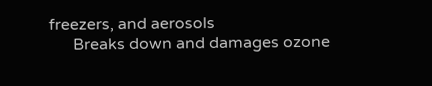freezers, and aerosols
      Breaks down and damages ozone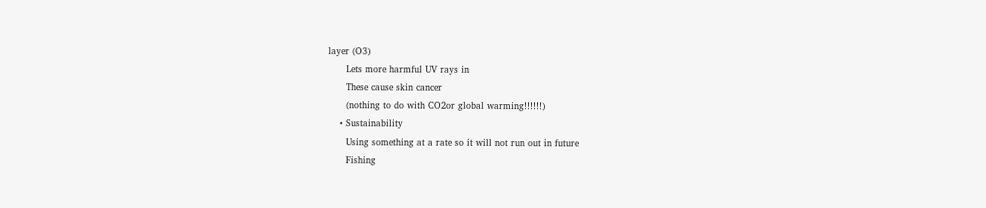layer (O3)
      Lets more harmful UV rays in
      These cause skin cancer
      (nothing to do with CO2or global warming!!!!!!)
    • Sustainability
      Using something at a rate so it will not run out in future
      Fishing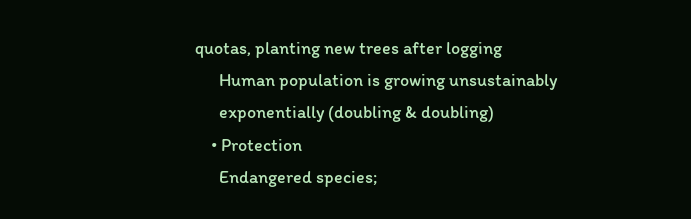quotas, planting new trees after logging
      Human population is growing unsustainably
      exponentially (doubling & doubling)
    • Protection
      Endangered species;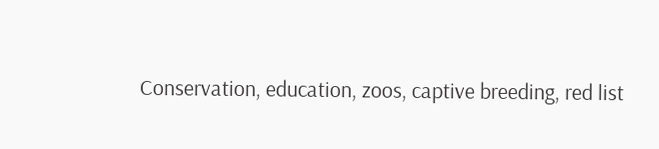Conservation, education, zoos, captive breeding, red list